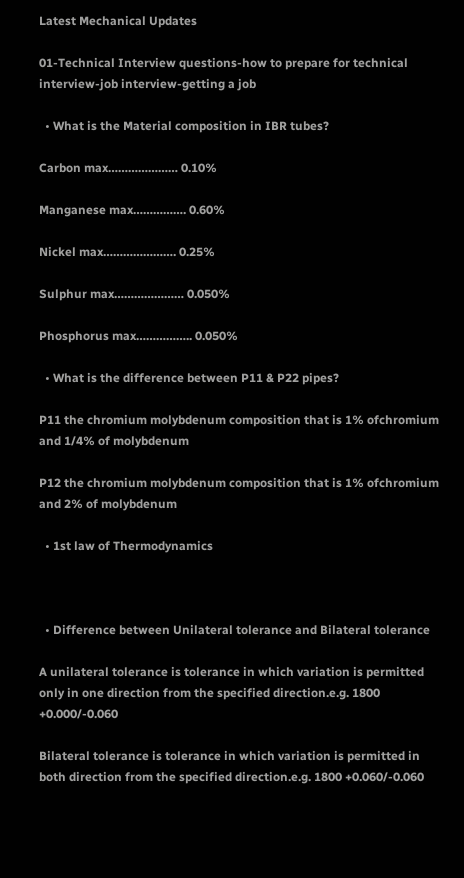Latest Mechanical Updates

01-Technical Interview questions-how to prepare for technical interview-job interview-getting a job

  • What is the Material composition in IBR tubes?

Carbon max………………… 0.10%

Manganese max……………. 0.60%

Nickel max…………………. 0.25%

Sulphur max………………… 0.050%

Phosphorus max…………….. 0.050%

  • What is the difference between P11 & P22 pipes?

P11 the chromium molybdenum composition that is 1% ofchromium and 1/4% of molybdenum

P12 the chromium molybdenum composition that is 1% ofchromium and 2% of molybdenum

  • 1st law of Thermodynamics



  • Difference between Unilateral tolerance and Bilateral tolerance

A unilateral tolerance is tolerance in which variation is permitted only in one direction from the specified direction.e.g. 1800 +0.000/-0.060

Bilateral tolerance is tolerance in which variation is permitted in both direction from the specified direction.e.g. 1800 +0.060/-0.060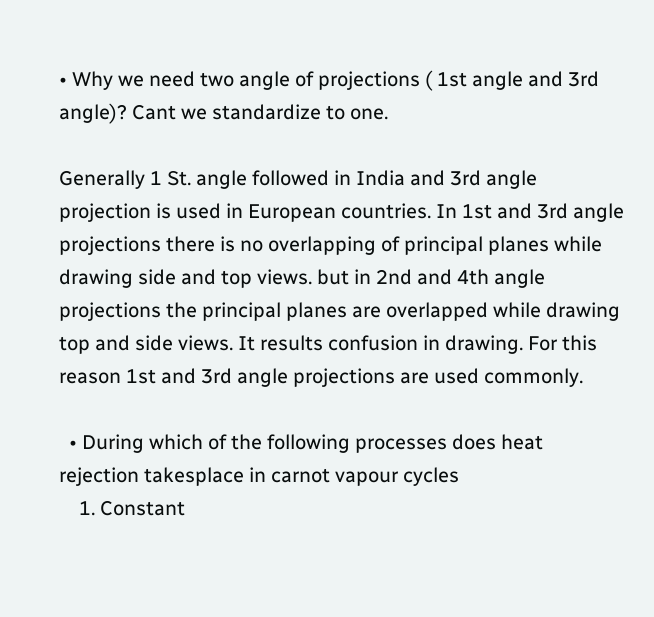• Why we need two angle of projections ( 1st angle and 3rd angle)? Cant we standardize to one.

Generally 1 St. angle followed in India and 3rd angle projection is used in European countries. In 1st and 3rd angle projections there is no overlapping of principal planes while drawing side and top views. but in 2nd and 4th angle projections the principal planes are overlapped while drawing top and side views. It results confusion in drawing. For this reason 1st and 3rd angle projections are used commonly.

  • During which of the following processes does heat rejection takesplace in carnot vapour cycles
    1. Constant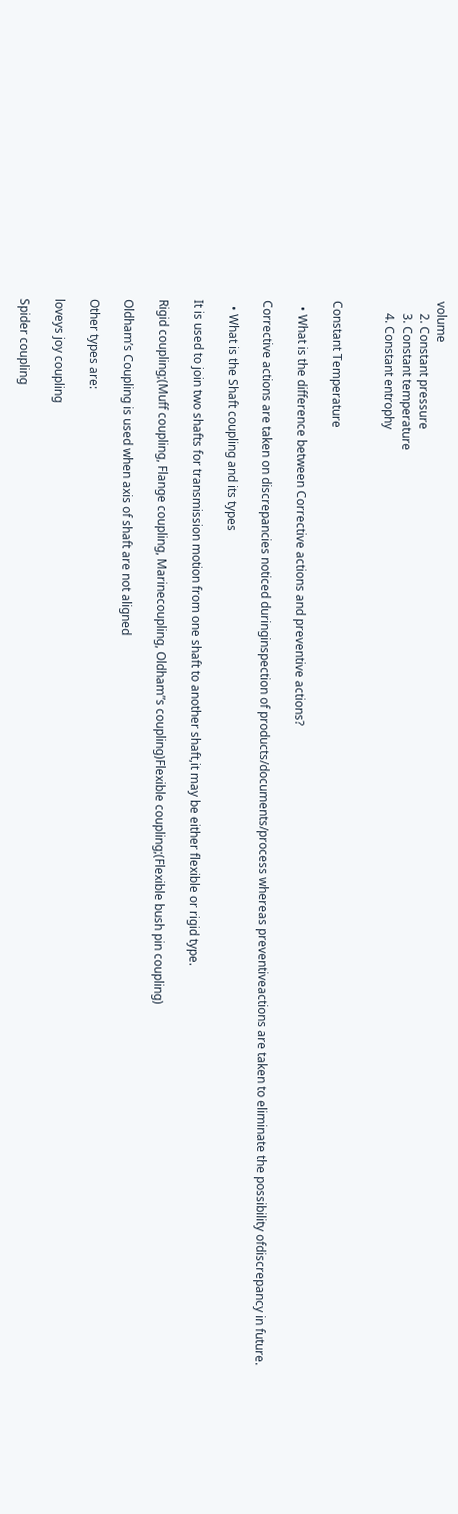volume
    2. Constant pressure
    3. Constant temperature
    4. Constant entrophy


Constant Temperature

  • What is the difference between Corrective actions and preventive actions?

Corrective actions are taken on discrepancies noticed duringinspection of products/documents/process whereas preventiveactions are taken to eliminate the possibility ofdiscrepancy in future.

  • What is the Shaft coupling and its types

It is used to join two shafts for transmission motion from one shaft to another shaft,it may be either flexible or rigid type.

Rigid coupling;(Muff coupling, Flange coupling, Marinecoupling, Oldham”s coupling)Flexible coupling;(Flexible bush pin coupling)

Oldham’s Coupling is used when axis of shaft are not aligned

Other types are:

loveys joy coupling

Spider coupling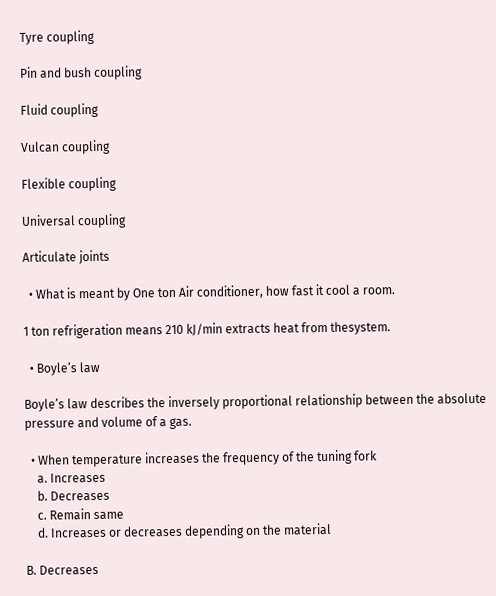Tyre coupling

Pin and bush coupling

Fluid coupling

Vulcan coupling

Flexible coupling

Universal coupling

Articulate joints

  • What is meant by One ton Air conditioner, how fast it cool a room.

1 ton refrigeration means 210 kJ/min extracts heat from thesystem.

  • Boyle’s law

Boyle’s law describes the inversely proportional relationship between the absolute pressure and volume of a gas.

  • When temperature increases the frequency of the tuning fork
    a. Increases
    b. Decreases
    c. Remain same
    d. Increases or decreases depending on the material

B. Decreases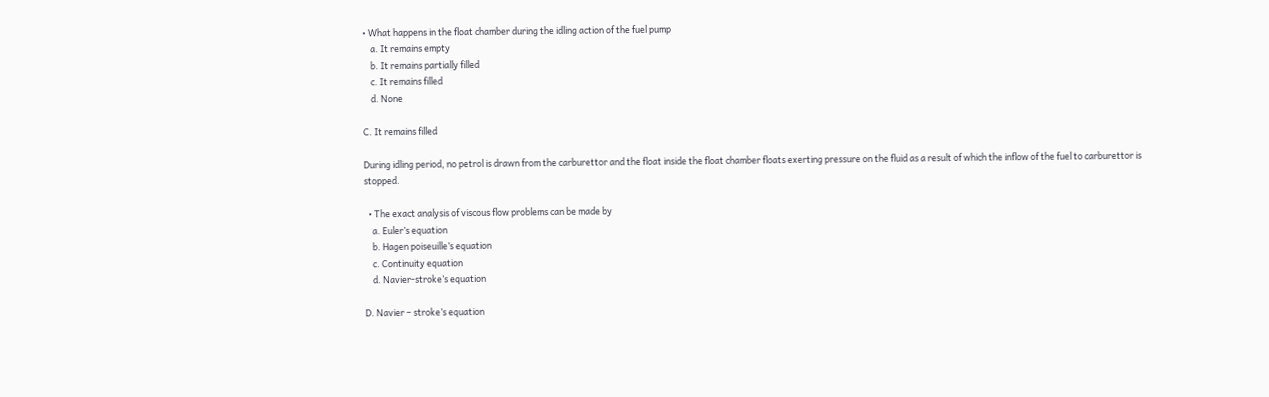• What happens in the float chamber during the idling action of the fuel pump
    a. It remains empty
    b. It remains partially filled
    c. It remains filled
    d. None

C. It remains filled

During idling period, no petrol is drawn from the carburettor and the float inside the float chamber floats exerting pressure on the fluid as a result of which the inflow of the fuel to carburettor is stopped.

  • The exact analysis of viscous flow problems can be made by
    a. Euler’s equation
    b. Hagen poiseuille’s equation
    c. Continuity equation
    d. Navier-stroke’s equation

D. Navier – stroke’s equation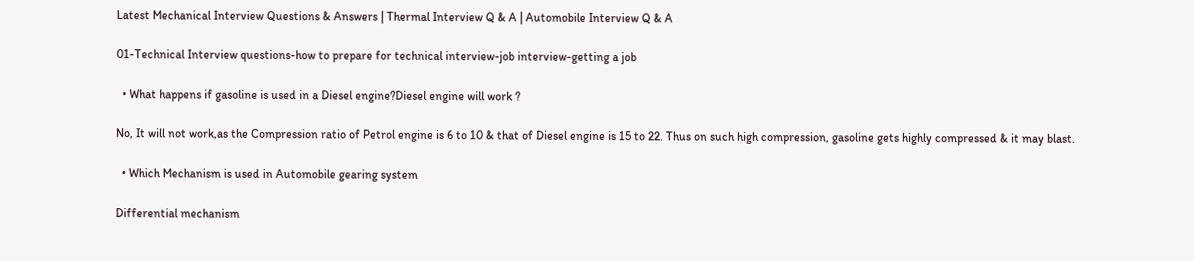Latest Mechanical Interview Questions & Answers | Thermal Interview Q & A | Automobile Interview Q & A

01-Technical Interview questions-how to prepare for technical interview-job interview-getting a job

  • What happens if gasoline is used in a Diesel engine?Diesel engine will work ?

No, It will not work,as the Compression ratio of Petrol engine is 6 to 10 & that of Diesel engine is 15 to 22. Thus on such high compression, gasoline gets highly compressed & it may blast.

  • Which Mechanism is used in Automobile gearing system

Differential mechanism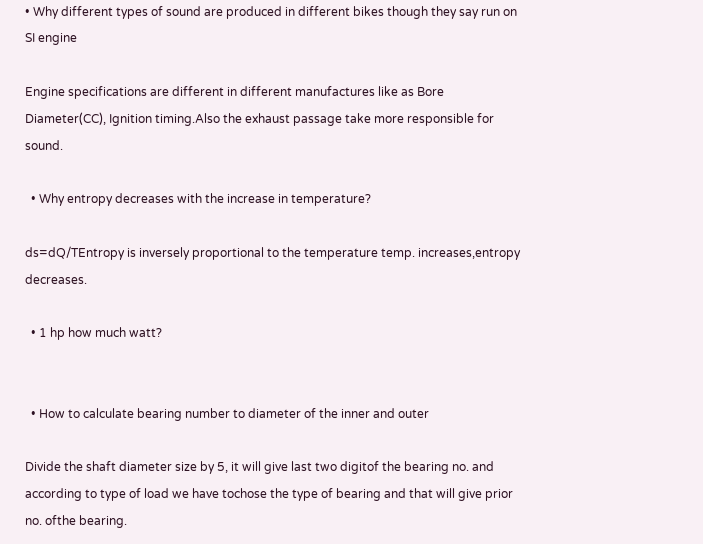• Why different types of sound are produced in different bikes though they say run on SI engine

Engine specifications are different in different manufactures like as Bore Diameter(CC), Ignition timing.Also the exhaust passage take more responsible for sound.

  • Why entropy decreases with the increase in temperature?

ds=dQ/TEntropy is inversely proportional to the temperature temp. increases,entropy decreases.

  • 1 hp how much watt?


  • How to calculate bearing number to diameter of the inner and outer

Divide the shaft diameter size by 5, it will give last two digitof the bearing no. and according to type of load we have tochose the type of bearing and that will give prior no. ofthe bearing.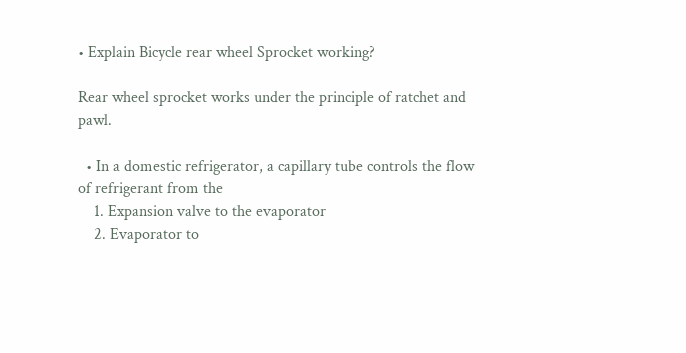• Explain Bicycle rear wheel Sprocket working?

Rear wheel sprocket works under the principle of ratchet and pawl.

  • In a domestic refrigerator, a capillary tube controls the flow of refrigerant from the
    1. Expansion valve to the evaporator
    2. Evaporator to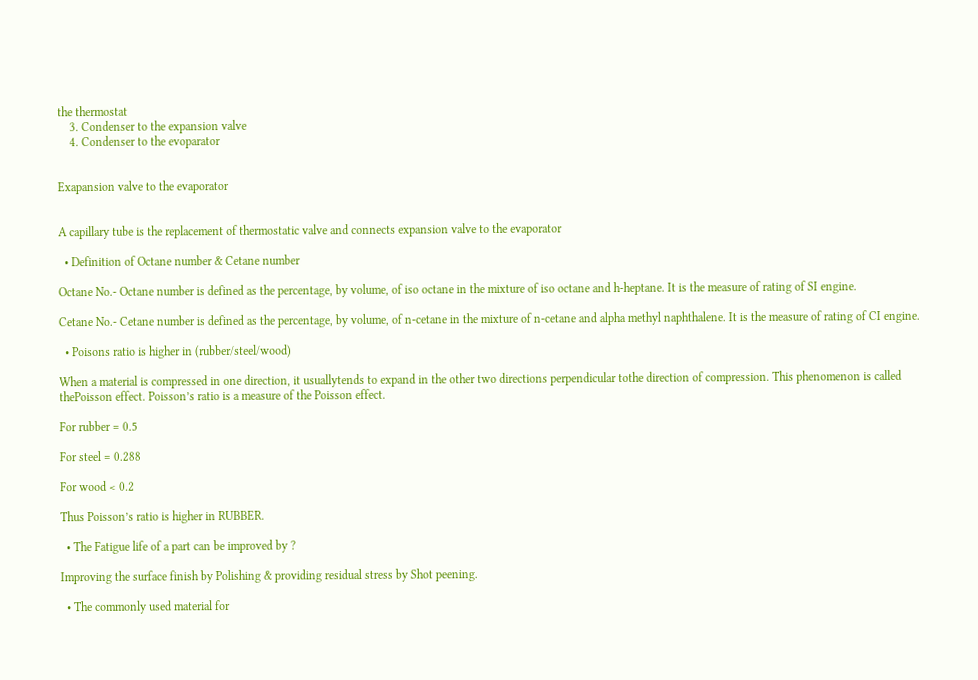the thermostat
    3. Condenser to the expansion valve
    4. Condenser to the evoparator


Exapansion valve to the evaporator


A capillary tube is the replacement of thermostatic valve and connects expansion valve to the evaporator

  • Definition of Octane number & Cetane number

Octane No.- Octane number is defined as the percentage, by volume, of iso octane in the mixture of iso octane and h-heptane. It is the measure of rating of SI engine.

Cetane No.- Cetane number is defined as the percentage, by volume, of n-cetane in the mixture of n-cetane and alpha methyl naphthalene. It is the measure of rating of CI engine.

  • Poisons ratio is higher in (rubber/steel/wood)

When a material is compressed in one direction, it usuallytends to expand in the other two directions perpendicular tothe direction of compression. This phenomenon is called thePoisson effect. Poisson’s ratio is a measure of the Poisson effect.

For rubber = 0.5

For steel = 0.288

For wood < 0.2

Thus Poisson’s ratio is higher in RUBBER.

  • The Fatigue life of a part can be improved by ?

Improving the surface finish by Polishing & providing residual stress by Shot peening.

  • The commonly used material for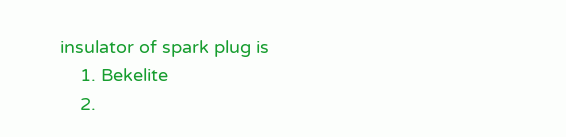insulator of spark plug is
    1. Bekelite
    2.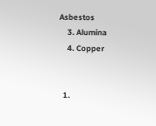Asbestos
    3. Alumina
    4. Copper


  1.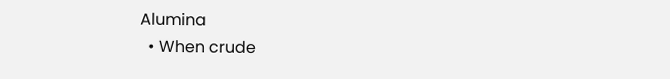Alumina
  • When crude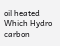oil heated Which Hydro carbon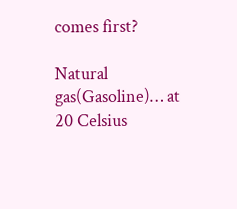comes first?

Natural gas(Gasoline)… at 20 Celsius